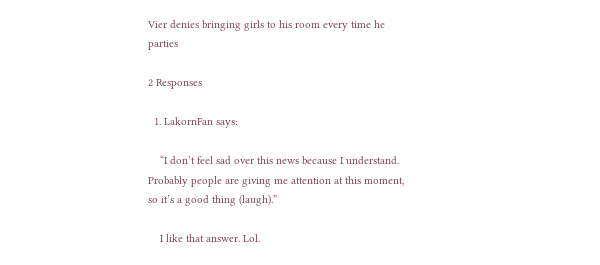Vier denies bringing girls to his room every time he parties

2 Responses

  1. LakornFan says:

    “I don’t feel sad over this news because I understand. Probably people are giving me attention at this moment, so it’s a good thing (laugh).”

    I like that answer. Lol.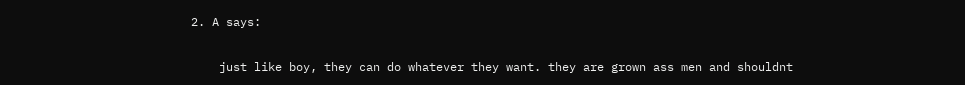2. A says:

    just like boy, they can do whatever they want. they are grown ass men and shouldnt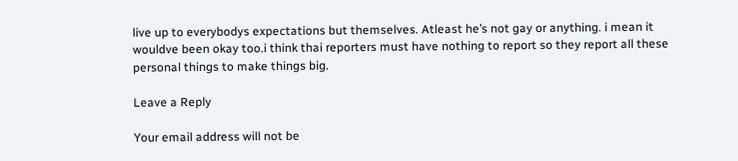live up to everybodys expectations but themselves. Atleast he’s not gay or anything. i mean it wouldve been okay too.i think thai reporters must have nothing to report so they report all these personal things to make things big.

Leave a Reply

Your email address will not be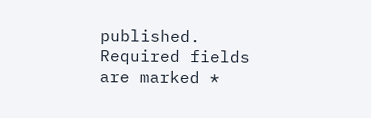published. Required fields are marked *